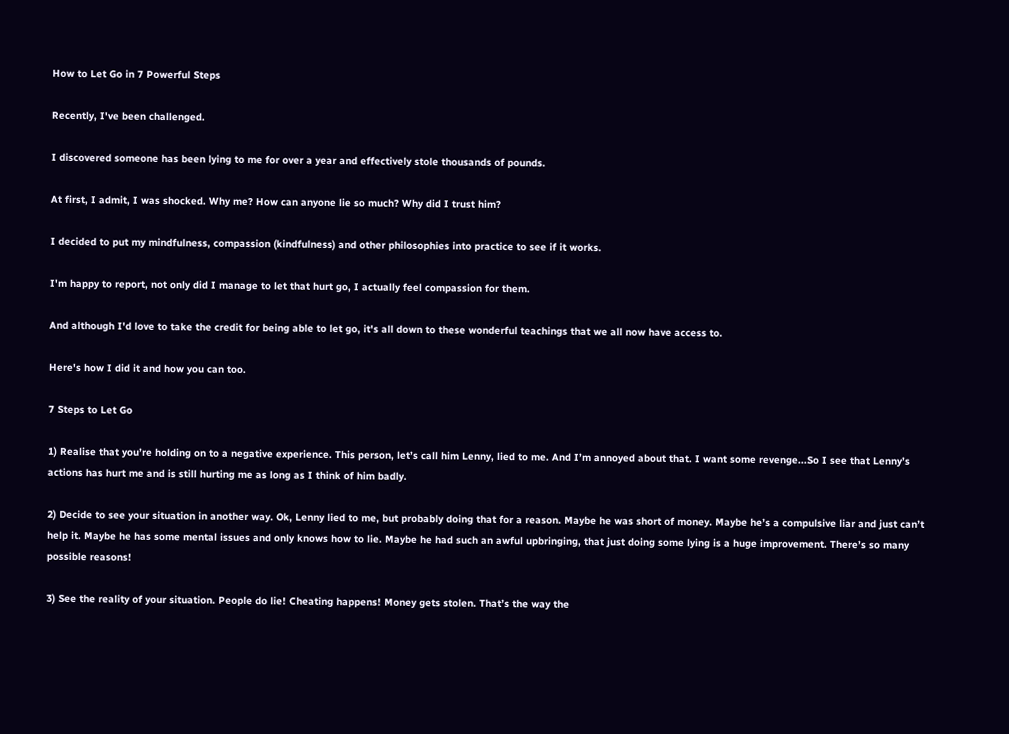How to Let Go in 7 Powerful Steps

Recently, I've been challenged.

I discovered someone has been lying to me for over a year and effectively stole thousands of pounds.

At first, I admit, I was shocked. Why me? How can anyone lie so much? Why did I trust him?

I decided to put my mindfulness, compassion (kindfulness) and other philosophies into practice to see if it works.

I'm happy to report, not only did I manage to let that hurt go, I actually feel compassion for them.

And although I'd love to take the credit for being able to let go, it's all down to these wonderful teachings that we all now have access to.

Here's how I did it and how you can too.

7 Steps to Let Go

1) Realise that you’re holding on to a negative experience. This person, let’s call him Lenny, lied to me. And I’m annoyed about that. I want some revenge...So I see that Lenny’s actions has hurt me and is still hurting me as long as I think of him badly.

2) Decide to see your situation in another way. Ok, Lenny lied to me, but probably doing that for a reason. Maybe he was short of money. Maybe he’s a compulsive liar and just can’t help it. Maybe he has some mental issues and only knows how to lie. Maybe he had such an awful upbringing, that just doing some lying is a huge improvement. There’s so many possible reasons!

3) See the reality of your situation. People do lie! Cheating happens! Money gets stolen. That’s the way the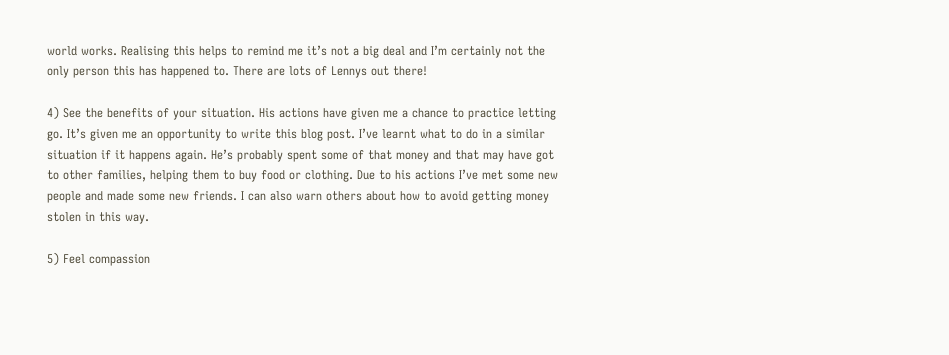world works. Realising this helps to remind me it’s not a big deal and I’m certainly not the only person this has happened to. There are lots of Lennys out there!

4) See the benefits of your situation. His actions have given me a chance to practice letting go. It’s given me an opportunity to write this blog post. I’ve learnt what to do in a similar situation if it happens again. He’s probably spent some of that money and that may have got to other families, helping them to buy food or clothing. Due to his actions I’ve met some new people and made some new friends. I can also warn others about how to avoid getting money stolen in this way.

5) Feel compassion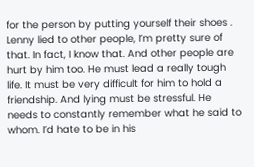for the person by putting yourself their shoes . Lenny lied to other people, I’m pretty sure of that. In fact, I know that. And other people are hurt by him too. He must lead a really tough life. It must be very difficult for him to hold a friendship. And lying must be stressful. He needs to constantly remember what he said to whom. I’d hate to be in his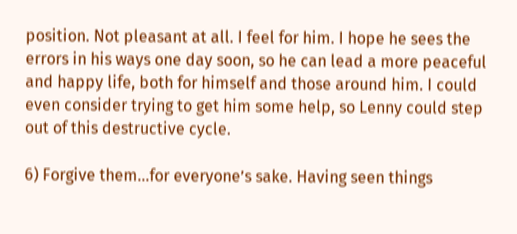position. Not pleasant at all. I feel for him. I hope he sees the errors in his ways one day soon, so he can lead a more peaceful and happy life, both for himself and those around him. I could even consider trying to get him some help, so Lenny could step out of this destructive cycle.

6) Forgive them...for everyone’s sake. Having seen things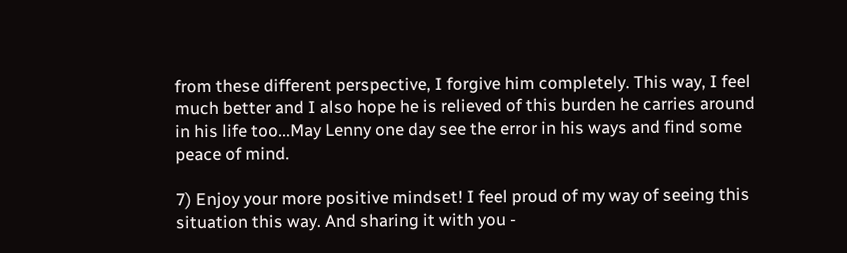from these different perspective, I forgive him completely. This way, I feel much better and I also hope he is relieved of this burden he carries around in his life too...May Lenny one day see the error in his ways and find some peace of mind.

7) Enjoy your more positive mindset! I feel proud of my way of seeing this situation this way. And sharing it with you -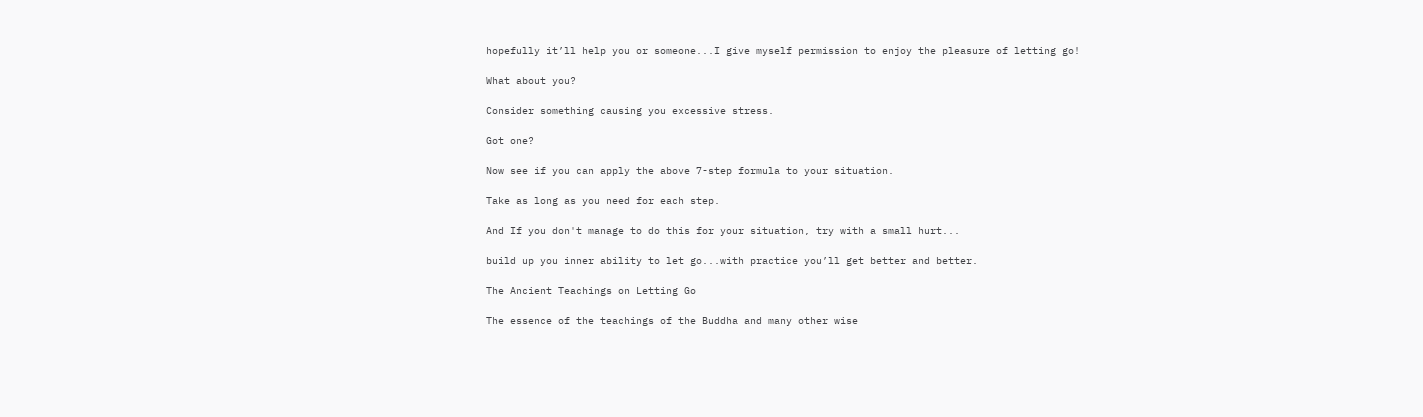hopefully it’ll help you or someone...I give myself permission to enjoy the pleasure of letting go!

What about you?

Consider something causing you excessive stress.

Got one?

Now see if you can apply the above 7-step formula to your situation.

Take as long as you need for each step.

And If you don't manage to do this for your situation, try with a small hurt...

build up you inner ability to let go...with practice you’ll get better and better.

The Ancient Teachings on Letting Go

The essence of the teachings of the Buddha and many other wise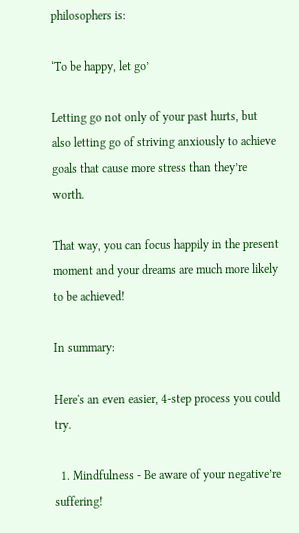philosophers is:

‘To be happy, let go’

Letting go not only of your past hurts, but also letting go of striving anxiously to achieve goals that cause more stress than they’re worth.

That way, you can focus happily in the present moment and your dreams are much more likely to be achieved!

In summary:

Here's an even easier, 4-step process you could try.

  1. Mindfulness - Be aware of your negative’re suffering!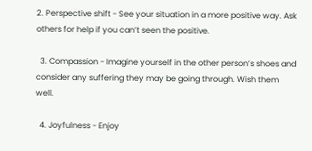2. Perspective shift - See your situation in a more positive way. Ask others for help if you can’t seen the positive.

  3. Compassion - Imagine yourself in the other person’s shoes and consider any suffering they may be going through. Wish them well.

  4. Joyfulness - Enjoy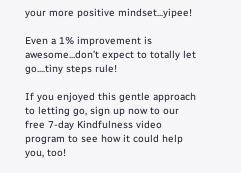your more positive mindset...yipee!

Even a 1% improvement is awesome...don’t expect to totally let go....tiny steps rule!

If you enjoyed this gentle approach to letting go, sign up now to our free 7-day Kindfulness video program to see how it could help you, too!